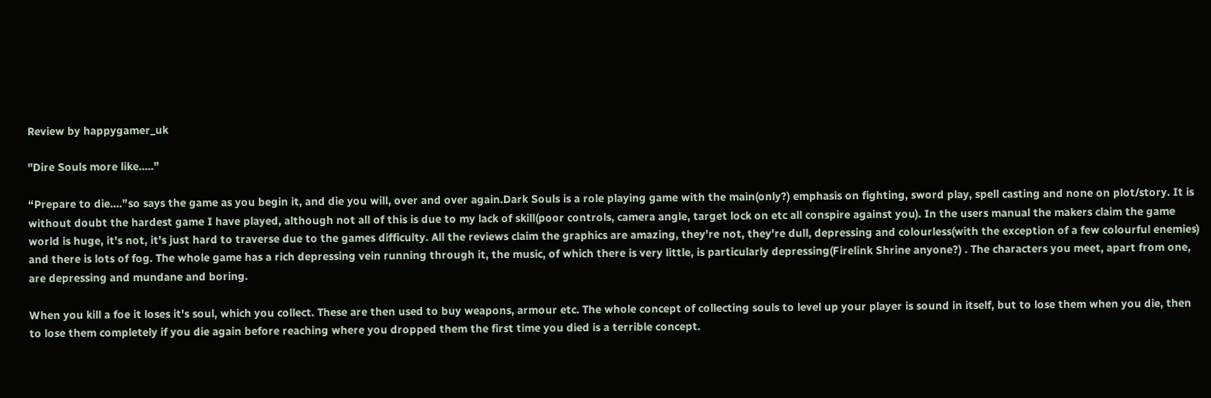Review by happygamer_uk

"Dire Souls more like....."

“Prepare to die....”so says the game as you begin it, and die you will, over and over again.Dark Souls is a role playing game with the main(only?) emphasis on fighting, sword play, spell casting and none on plot/story. It is without doubt the hardest game I have played, although not all of this is due to my lack of skill(poor controls, camera angle, target lock on etc all conspire against you). In the users manual the makers claim the game world is huge, it's not, it's just hard to traverse due to the games difficulty. All the reviews claim the graphics are amazing, they're not, they're dull, depressing and colourless(with the exception of a few colourful enemies) and there is lots of fog. The whole game has a rich depressing vein running through it, the music, of which there is very little, is particularly depressing(Firelink Shrine anyone?) . The characters you meet, apart from one, are depressing and mundane and boring.

When you kill a foe it loses it's soul, which you collect. These are then used to buy weapons, armour etc. The whole concept of collecting souls to level up your player is sound in itself, but to lose them when you die, then to lose them completely if you die again before reaching where you dropped them the first time you died is a terrible concept.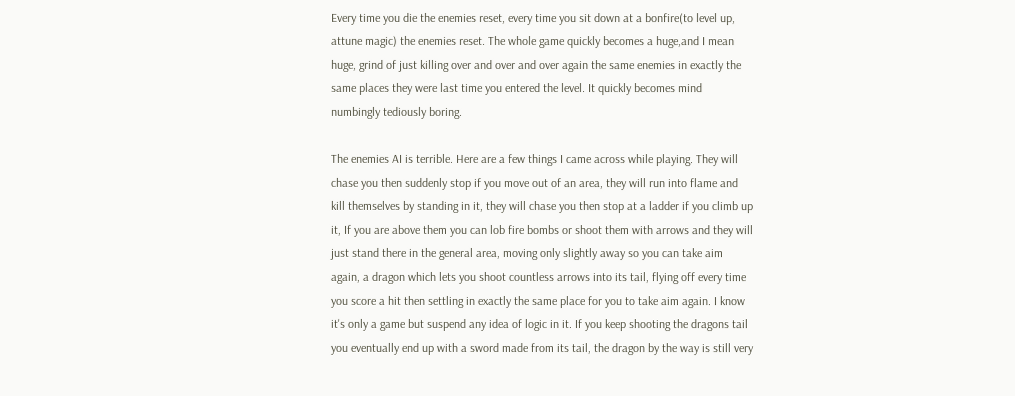Every time you die the enemies reset, every time you sit down at a bonfire(to level up, attune magic) the enemies reset. The whole game quickly becomes a huge,and I mean huge, grind of just killing over and over and over again the same enemies in exactly the same places they were last time you entered the level. It quickly becomes mind numbingly tediously boring.

The enemies AI is terrible. Here are a few things I came across while playing. They will chase you then suddenly stop if you move out of an area, they will run into flame and kill themselves by standing in it, they will chase you then stop at a ladder if you climb up it, If you are above them you can lob fire bombs or shoot them with arrows and they will just stand there in the general area, moving only slightly away so you can take aim again, a dragon which lets you shoot countless arrows into its tail, flying off every time you score a hit then settling in exactly the same place for you to take aim again. I know it's only a game but suspend any idea of logic in it. If you keep shooting the dragons tail you eventually end up with a sword made from its tail, the dragon by the way is still very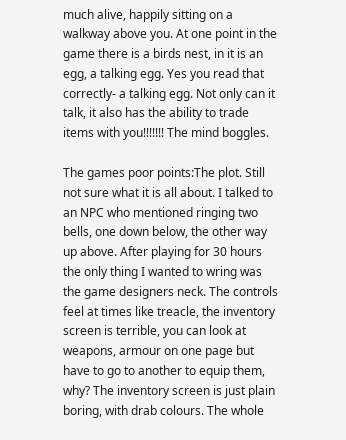much alive, happily sitting on a walkway above you. At one point in the game there is a birds nest, in it is an egg, a talking egg. Yes you read that correctly- a talking egg. Not only can it talk, it also has the ability to trade items with you!!!!!!! The mind boggles.

The games poor points:The plot. Still not sure what it is all about. I talked to an NPC who mentioned ringing two bells, one down below, the other way up above. After playing for 30 hours the only thing I wanted to wring was the game designers neck. The controls feel at times like treacle, the inventory screen is terrible, you can look at weapons, armour on one page but have to go to another to equip them, why? The inventory screen is just plain boring, with drab colours. The whole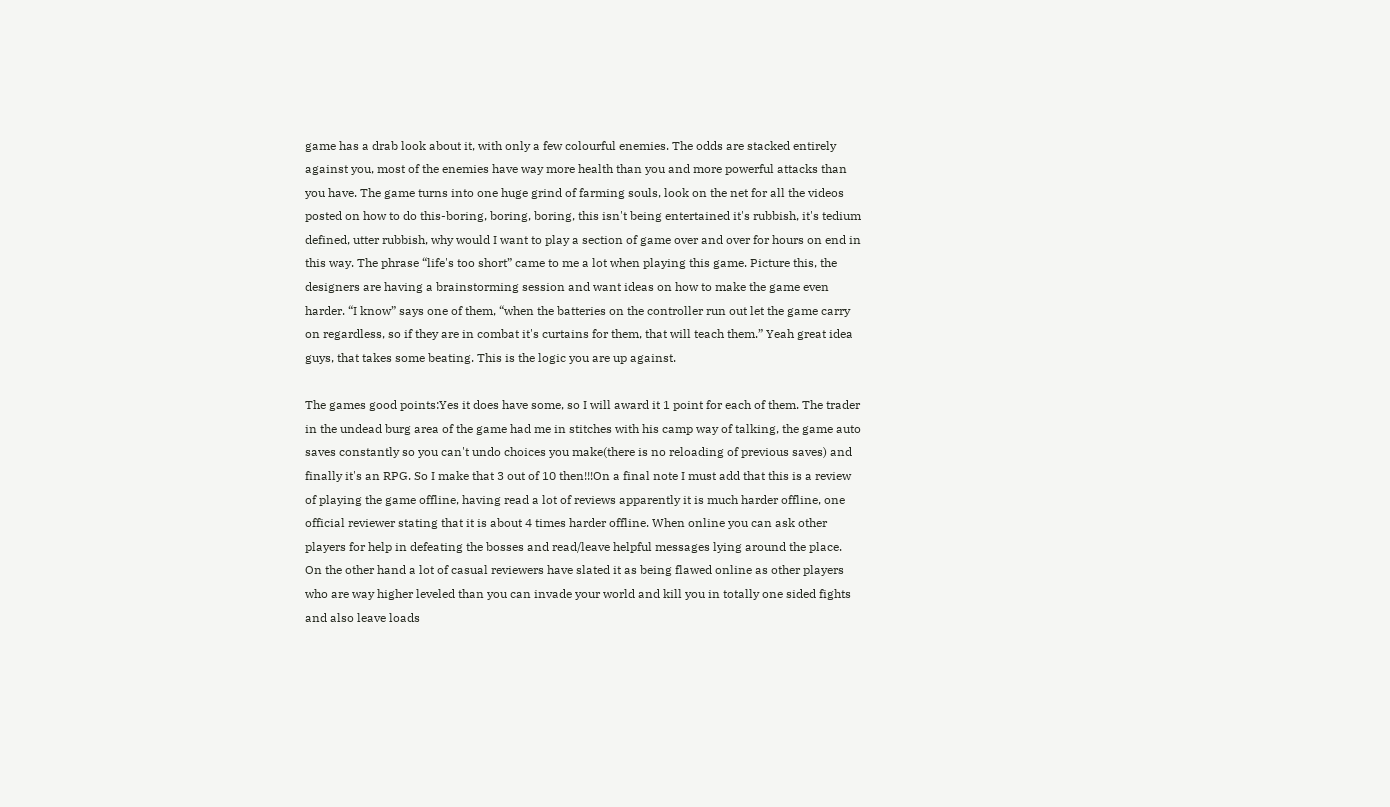game has a drab look about it, with only a few colourful enemies. The odds are stacked entirely against you, most of the enemies have way more health than you and more powerful attacks than you have. The game turns into one huge grind of farming souls, look on the net for all the videos posted on how to do this-boring, boring, boring, this isn't being entertained it's rubbish, it's tedium defined, utter rubbish, why would I want to play a section of game over and over for hours on end in this way. The phrase “life's too short” came to me a lot when playing this game. Picture this, the designers are having a brainstorming session and want ideas on how to make the game even harder. “I know” says one of them, “when the batteries on the controller run out let the game carry on regardless, so if they are in combat it's curtains for them, that will teach them.” Yeah great idea guys, that takes some beating. This is the logic you are up against.

The games good points:Yes it does have some, so I will award it 1 point for each of them. The trader in the undead burg area of the game had me in stitches with his camp way of talking, the game auto saves constantly so you can't undo choices you make(there is no reloading of previous saves) and finally it's an RPG. So I make that 3 out of 10 then!!!On a final note I must add that this is a review of playing the game offline, having read a lot of reviews apparently it is much harder offline, one official reviewer stating that it is about 4 times harder offline. When online you can ask other players for help in defeating the bosses and read/leave helpful messages lying around the place. On the other hand a lot of casual reviewers have slated it as being flawed online as other players who are way higher leveled than you can invade your world and kill you in totally one sided fights and also leave loads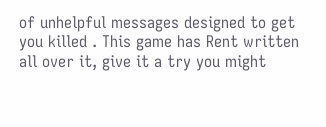of unhelpful messages designed to get you killed . This game has Rent written all over it, give it a try you might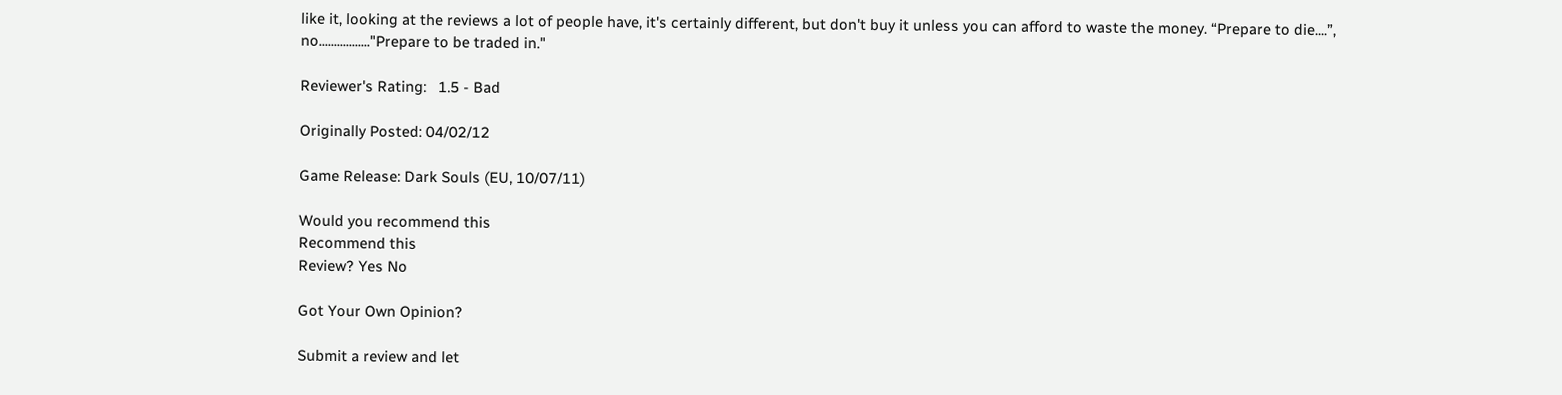like it, looking at the reviews a lot of people have, it's certainly different, but don't buy it unless you can afford to waste the money. “Prepare to die....”, no................."Prepare to be traded in."

Reviewer's Rating:   1.5 - Bad

Originally Posted: 04/02/12

Game Release: Dark Souls (EU, 10/07/11)

Would you recommend this
Recommend this
Review? Yes No

Got Your Own Opinion?

Submit a review and let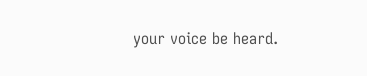your voice be heard.